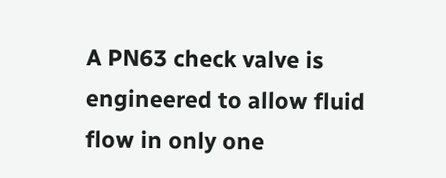A PN63 check valve is engineered to allow fluid flow in only one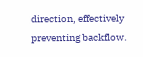direction, effectively preventing backflow.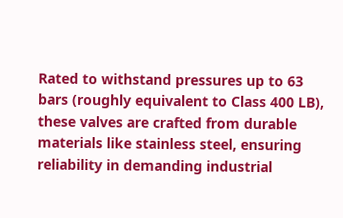Rated to withstand pressures up to 63 bars (roughly equivalent to Class 400 LB), these valves are crafted from durable materials like stainless steel, ensuring reliability in demanding industrial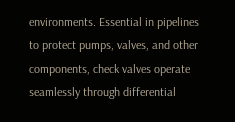environments. Essential in pipelines to protect pumps, valves, and other components, check valves operate seamlessly through differential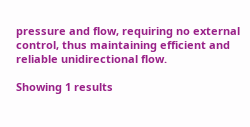pressure and flow, requiring no external control, thus maintaining efficient and reliable unidirectional flow.

Showing 1 results